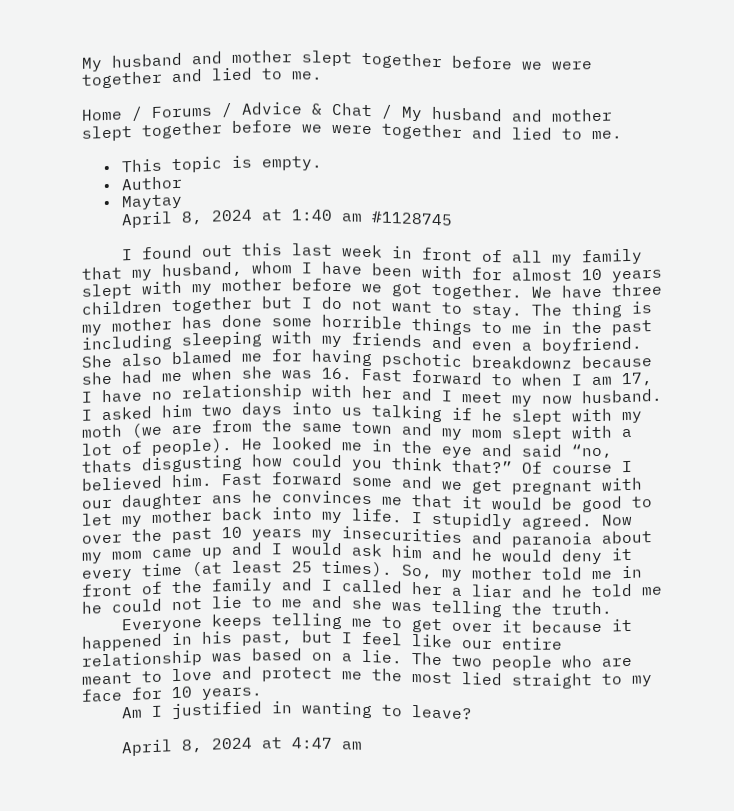My husband and mother slept together before we were together and lied to me.

Home / Forums / Advice & Chat / My husband and mother slept together before we were together and lied to me.

  • This topic is empty.
  • Author
  • Maytay
    April 8, 2024 at 1:40 am #1128745

    I found out this last week in front of all my family that my husband, whom I have been with for almost 10 years slept with my mother before we got together. We have three children together but I do not want to stay. The thing is my mother has done some horrible things to me in the past including sleeping with my friends and even a boyfriend. She also blamed me for having pschotic breakdownz because she had me when she was 16. Fast forward to when I am 17, I have no relationship with her and I meet my now husband. I asked him two days into us talking if he slept with my moth (we are from the same town and my mom slept with a lot of people). He looked me in the eye and said “no, thats disgusting how could you think that?” Of course I believed him. Fast forward some and we get pregnant with our daughter ans he convinces me that it would be good to let my mother back into my life. I stupidly agreed. Now over the past 10 years my insecurities and paranoia about my mom came up and I would ask him and he would deny it every time (at least 25 times). So, my mother told me in front of the family and I called her a liar and he told me he could not lie to me and she was telling the truth.
    Everyone keeps telling me to get over it because it happened in his past, but I feel like our entire relationship was based on a lie. The two people who are meant to love and protect me the most lied straight to my face for 10 years.
    Am I justified in wanting to leave?

    April 8, 2024 at 4:47 am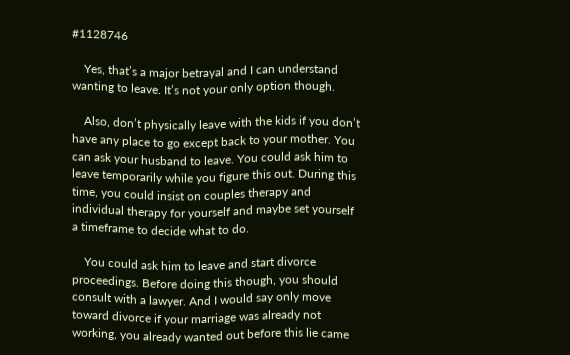#1128746

    Yes, that’s a major betrayal and I can understand wanting to leave. It’s not your only option though.

    Also, don’t physically leave with the kids if you don’t have any place to go except back to your mother. You can ask your husband to leave. You could ask him to leave temporarily while you figure this out. During this time, you could insist on couples therapy and individual therapy for yourself and maybe set yourself a timeframe to decide what to do.

    You could ask him to leave and start divorce proceedings. Before doing this though, you should consult with a lawyer. And I would say only move toward divorce if your marriage was already not working, you already wanted out before this lie came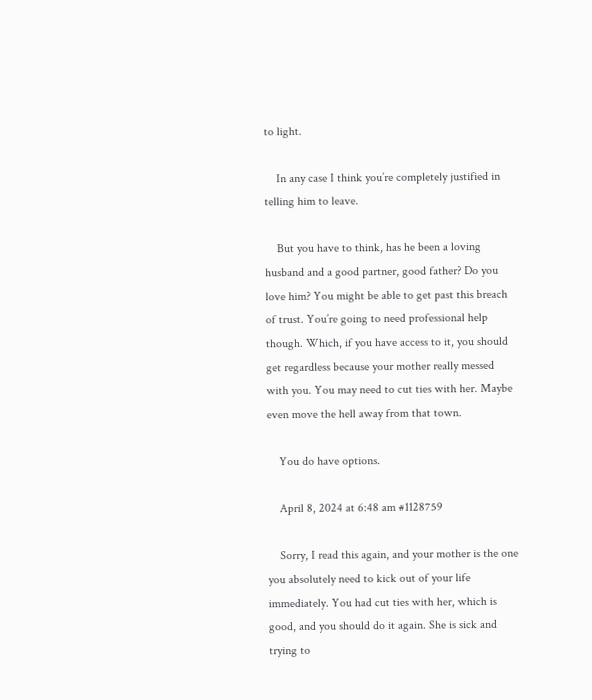to light.

    In any case I think you’re completely justified in telling him to leave.

    But you have to think, has he been a loving husband and a good partner, good father? Do you love him? You might be able to get past this breach of trust. You’re going to need professional help though. Which, if you have access to it, you should get regardless because your mother really messed with you. You may need to cut ties with her. Maybe even move the hell away from that town.

    You do have options.

    April 8, 2024 at 6:48 am #1128759

    Sorry, I read this again, and your mother is the one you absolutely need to kick out of your life immediately. You had cut ties with her, which is good, and you should do it again. She is sick and trying to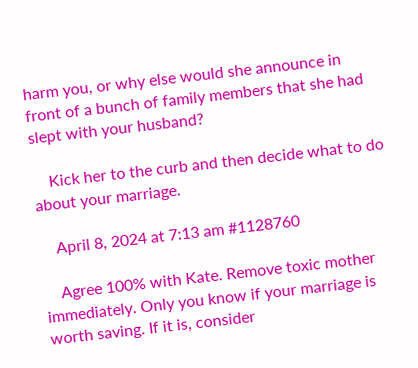harm you, or why else would she announce in front of a bunch of family members that she had slept with your husband?

    Kick her to the curb and then decide what to do about your marriage.

    April 8, 2024 at 7:13 am #1128760

    Agree 100% with Kate. Remove toxic mother immediately. Only you know if your marriage is worth saving. If it is, consider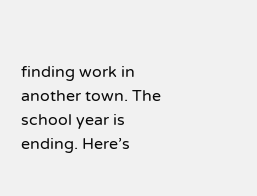finding work in another town. The school year is ending. Here’s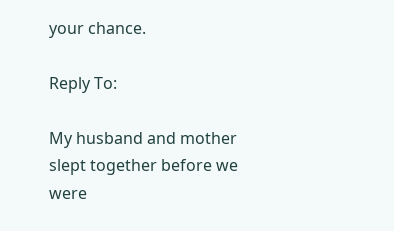your chance.

Reply To:

My husband and mother slept together before we were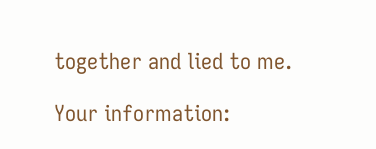together and lied to me.

Your information: